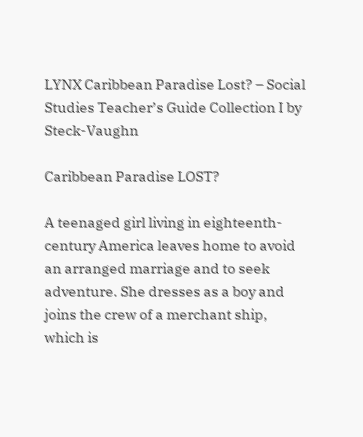LYNX Caribbean Paradise Lost? – Social Studies Teacher’s Guide Collection I by Steck-Vaughn

Caribbean Paradise LOST?

A teenaged girl living in eighteenth-century America leaves home to avoid an arranged marriage and to seek adventure. She dresses as a boy and joins the crew of a merchant ship, which is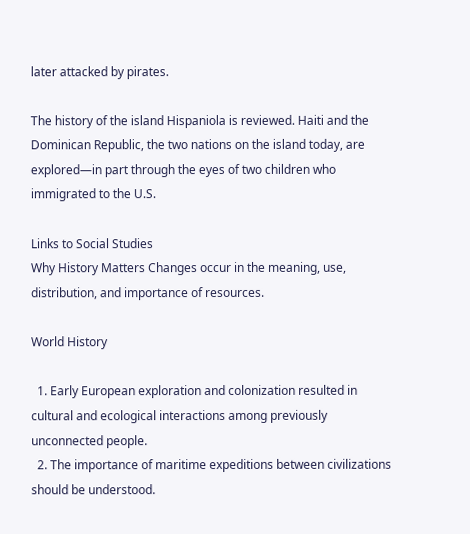later attacked by pirates.

The history of the island Hispaniola is reviewed. Haiti and the Dominican Republic, the two nations on the island today, are explored—in part through the eyes of two children who immigrated to the U.S.

Links to Social Studies
Why History Matters Changes occur in the meaning, use, distribution, and importance of resources.

World History

  1. Early European exploration and colonization resulted in cultural and ecological interactions among previously unconnected people.
  2. The importance of maritime expeditions between civilizations should be understood.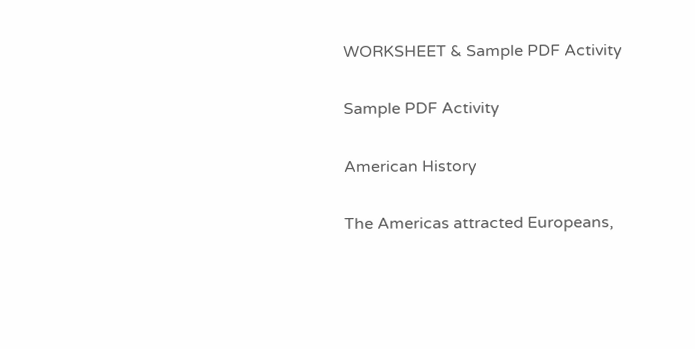WORKSHEET & Sample PDF Activity

Sample PDF Activity

American History

The Americas attracted Europeans,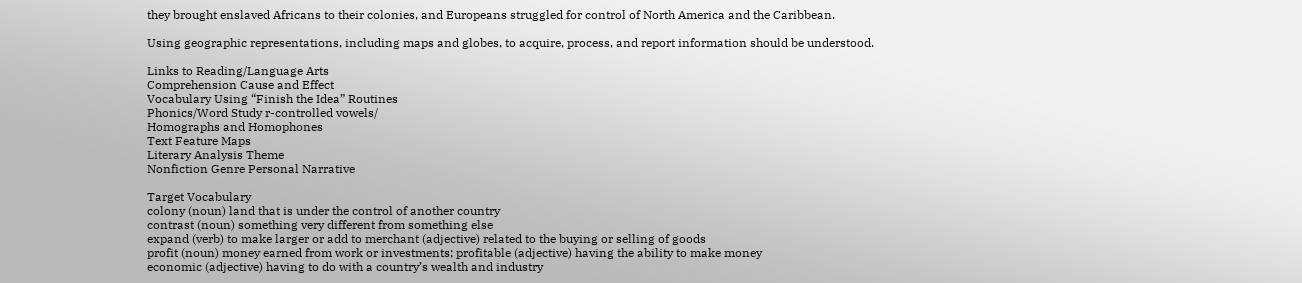they brought enslaved Africans to their colonies, and Europeans struggled for control of North America and the Caribbean.

Using geographic representations, including maps and globes, to acquire, process, and report information should be understood.

Links to Reading/Language Arts
Comprehension Cause and Effect
Vocabulary Using “Finish the Idea” Routines
Phonics/Word Study r-controlled vowels/
Homographs and Homophones
Text Feature Maps
Literary Analysis Theme
Nonfiction Genre Personal Narrative

Target Vocabulary
colony (noun) land that is under the control of another country
contrast (noun) something very different from something else
expand (verb) to make larger or add to merchant (adjective) related to the buying or selling of goods
profit (noun) money earned from work or investments; profitable (adjective) having the ability to make money
economic (adjective) having to do with a country’s wealth and industry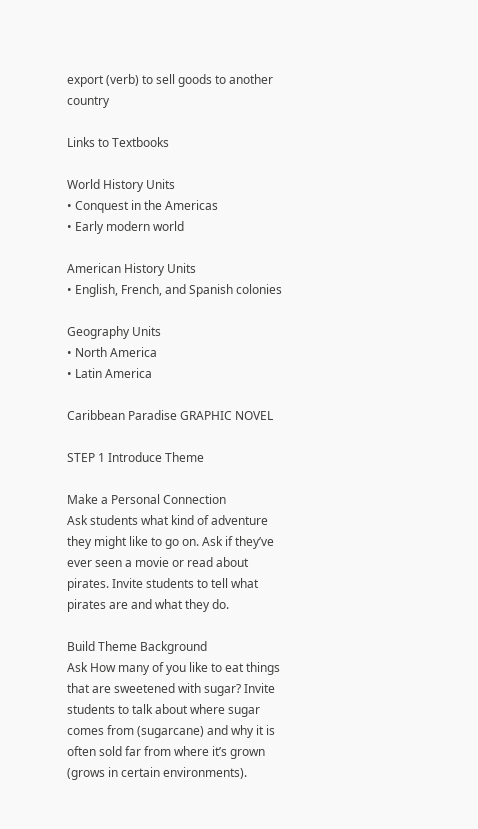export (verb) to sell goods to another country

Links to Textbooks

World History Units
• Conquest in the Americas
• Early modern world

American History Units
• English, French, and Spanish colonies

Geography Units
• North America
• Latin America

Caribbean Paradise GRAPHIC NOVEL

STEP 1 Introduce Theme

Make a Personal Connection
Ask students what kind of adventure they might like to go on. Ask if they’ve ever seen a movie or read about pirates. Invite students to tell what pirates are and what they do.

Build Theme Background
Ask How many of you like to eat things that are sweetened with sugar? Invite students to talk about where sugar comes from (sugarcane) and why it is often sold far from where it’s grown (grows in certain environments).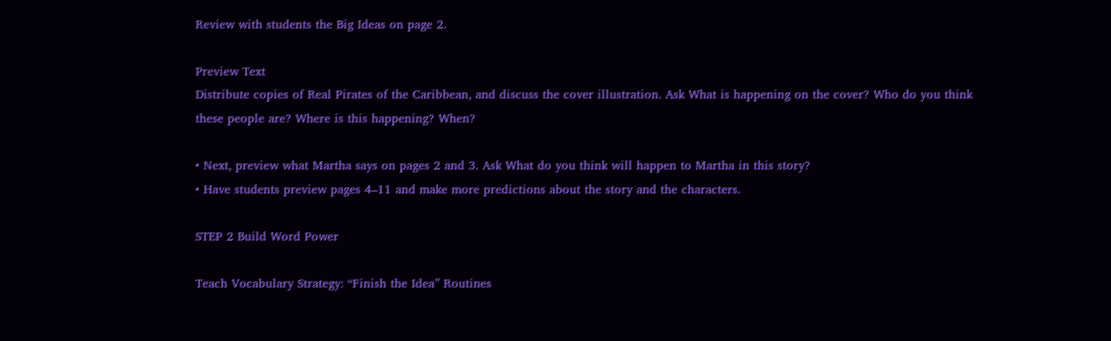Review with students the Big Ideas on page 2.

Preview Text
Distribute copies of Real Pirates of the Caribbean, and discuss the cover illustration. Ask What is happening on the cover? Who do you think these people are? Where is this happening? When?

• Next, preview what Martha says on pages 2 and 3. Ask What do you think will happen to Martha in this story?
• Have students preview pages 4–11 and make more predictions about the story and the characters.

STEP 2 Build Word Power

Teach Vocabulary Strategy: “Finish the Idea” Routines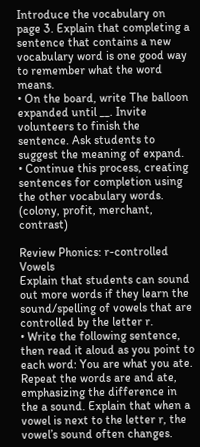Introduce the vocabulary on page 3. Explain that completing a sentence that contains a new vocabulary word is one good way to remember what the word means.
• On the board, write The balloon expanded until __. Invite volunteers to finish the sentence. Ask students to suggest the meaning of expand.
• Continue this process, creating sentences for completion using the other vocabulary words. (colony, profit, merchant, contrast)

Review Phonics: r-controlled Vowels
Explain that students can sound out more words if they learn the sound/spelling of vowels that are controlled by the letter r.
• Write the following sentence, then read it aloud as you point to each word: You are what you ate. Repeat the words are and ate, emphasizing the difference in the a sound. Explain that when a vowel is next to the letter r, the vowel’s sound often changes.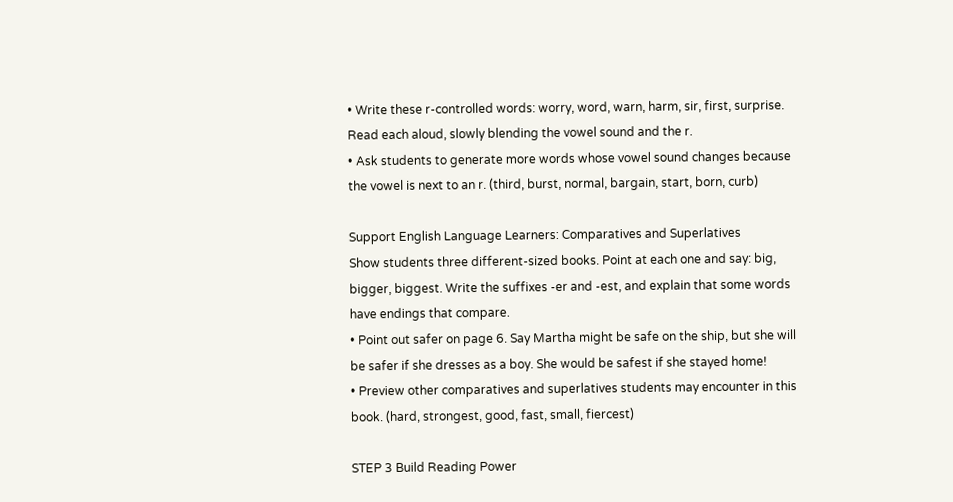• Write these r-controlled words: worry, word, warn, harm, sir, first, surprise. Read each aloud, slowly blending the vowel sound and the r.
• Ask students to generate more words whose vowel sound changes because the vowel is next to an r. (third, burst, normal, bargain, start, born, curb)

Support English Language Learners: Comparatives and Superlatives
Show students three different-sized books. Point at each one and say: big, bigger, biggest. Write the suffixes -er and -est, and explain that some words have endings that compare.
• Point out safer on page 6. Say Martha might be safe on the ship, but she will be safer if she dresses as a boy. She would be safest if she stayed home!
• Preview other comparatives and superlatives students may encounter in this book. (hard, strongest, good, fast, small, fiercest)

STEP 3 Build Reading Power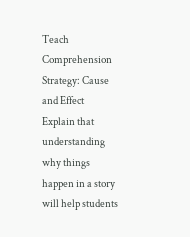Teach Comprehension Strategy: Cause and Effect
Explain that understanding why things happen in a story will help students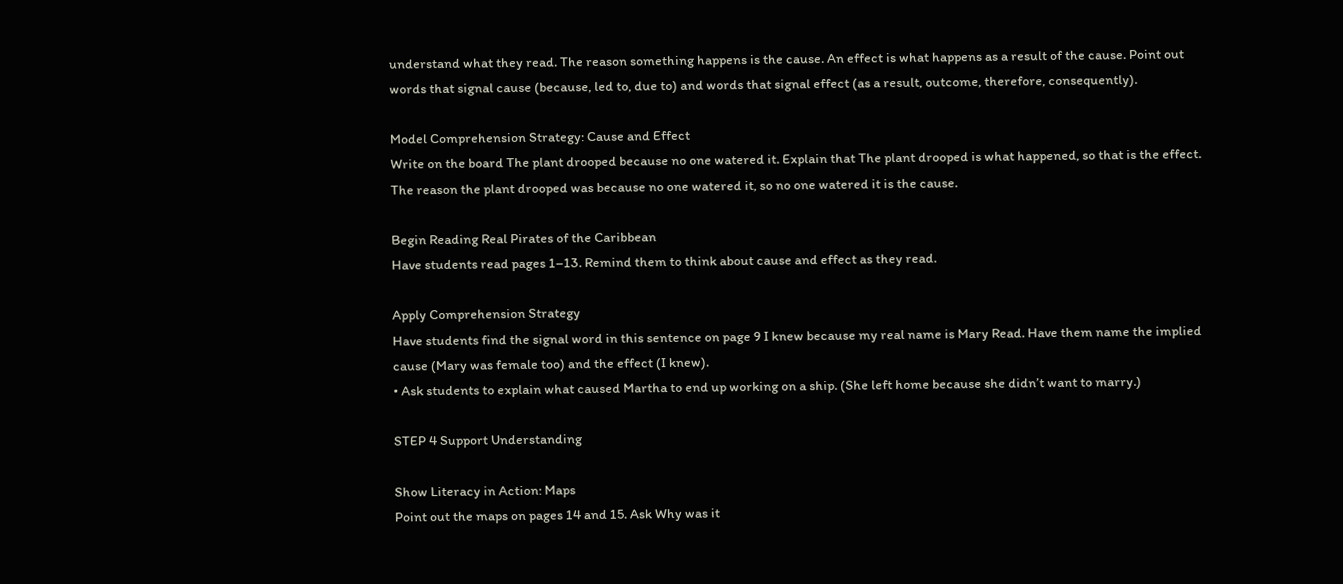understand what they read. The reason something happens is the cause. An effect is what happens as a result of the cause. Point out words that signal cause (because, led to, due to) and words that signal effect (as a result, outcome, therefore, consequently).

Model Comprehension Strategy: Cause and Effect
Write on the board The plant drooped because no one watered it. Explain that The plant drooped is what happened, so that is the effect. The reason the plant drooped was because no one watered it, so no one watered it is the cause.

Begin Reading Real Pirates of the Caribbean
Have students read pages 1–13. Remind them to think about cause and effect as they read.

Apply Comprehension Strategy
Have students find the signal word in this sentence on page 9 I knew because my real name is Mary Read. Have them name the implied cause (Mary was female too) and the effect (I knew).
• Ask students to explain what caused Martha to end up working on a ship. (She left home because she didn’t want to marry.)

STEP 4 Support Understanding

Show Literacy in Action: Maps
Point out the maps on pages 14 and 15. Ask Why was it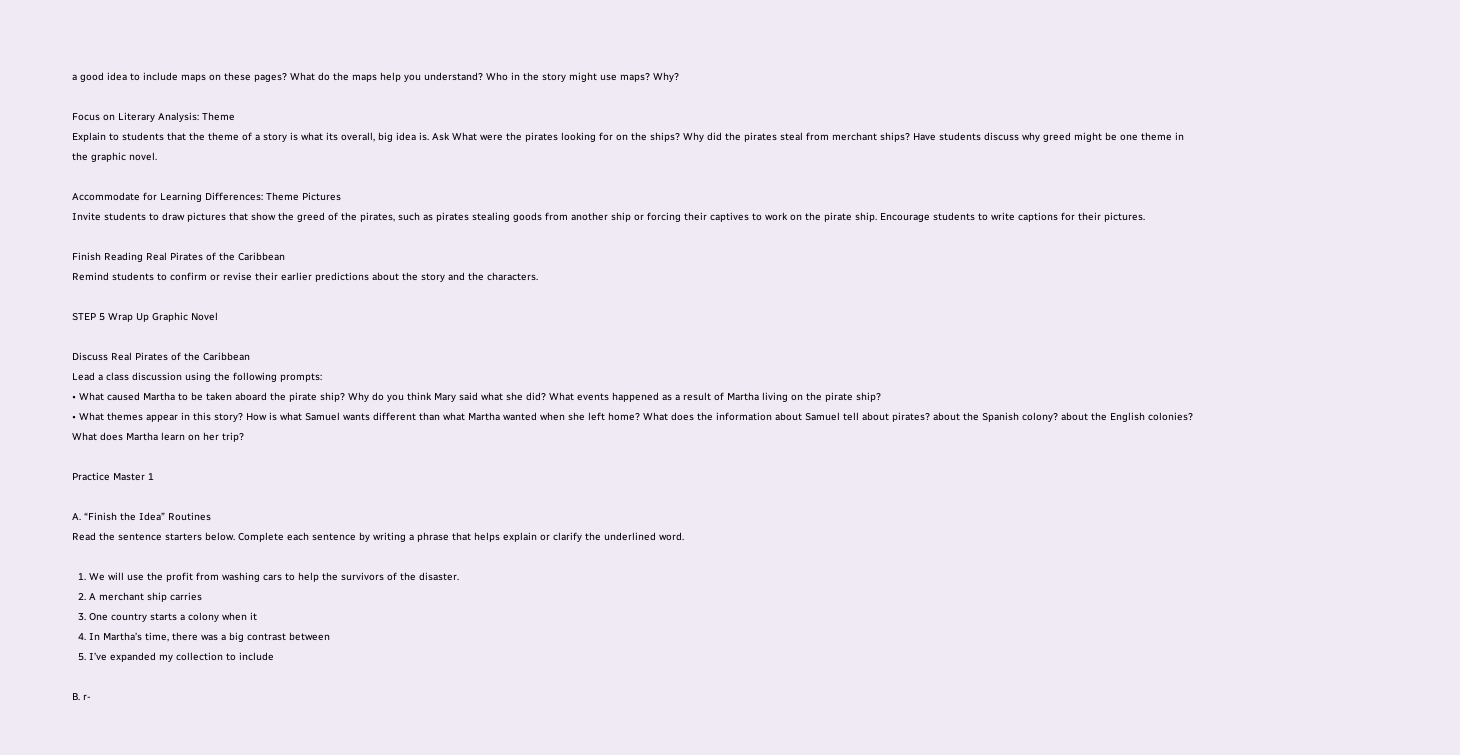a good idea to include maps on these pages? What do the maps help you understand? Who in the story might use maps? Why?

Focus on Literary Analysis: Theme
Explain to students that the theme of a story is what its overall, big idea is. Ask What were the pirates looking for on the ships? Why did the pirates steal from merchant ships? Have students discuss why greed might be one theme in the graphic novel.

Accommodate for Learning Differences: Theme Pictures
Invite students to draw pictures that show the greed of the pirates, such as pirates stealing goods from another ship or forcing their captives to work on the pirate ship. Encourage students to write captions for their pictures.

Finish Reading Real Pirates of the Caribbean
Remind students to confirm or revise their earlier predictions about the story and the characters.

STEP 5 Wrap Up Graphic Novel

Discuss Real Pirates of the Caribbean
Lead a class discussion using the following prompts:
• What caused Martha to be taken aboard the pirate ship? Why do you think Mary said what she did? What events happened as a result of Martha living on the pirate ship?
• What themes appear in this story? How is what Samuel wants different than what Martha wanted when she left home? What does the information about Samuel tell about pirates? about the Spanish colony? about the English colonies? What does Martha learn on her trip?

Practice Master 1

A. “Finish the Idea” Routines
Read the sentence starters below. Complete each sentence by writing a phrase that helps explain or clarify the underlined word.

  1. We will use the profit from washing cars to help the survivors of the disaster.
  2. A merchant ship carries
  3. One country starts a colony when it
  4. In Martha’s time, there was a big contrast between
  5. I’ve expanded my collection to include

B. r-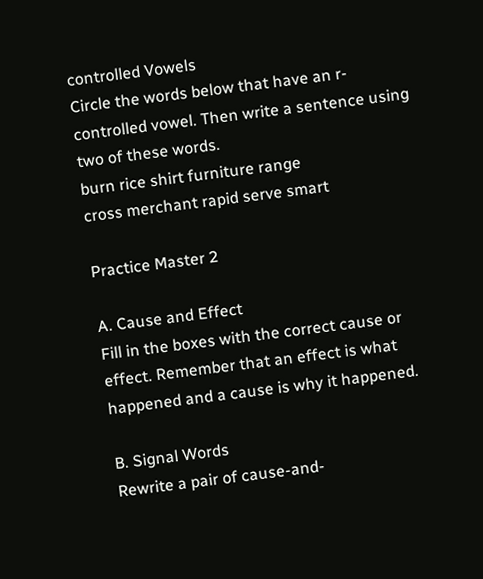controlled Vowels
Circle the words below that have an r-controlled vowel. Then write a sentence using two of these words.
burn rice shirt furniture range
cross merchant rapid serve smart

Practice Master 2

A. Cause and Effect
Fill in the boxes with the correct cause or effect. Remember that an effect is what happened and a cause is why it happened.

B. Signal Words
Rewrite a pair of cause-and-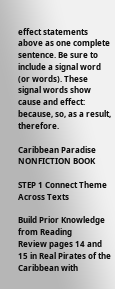effect statements above as one complete sentence. Be sure to include a signal word (or words). These signal words show cause and effect: because, so, as a result, therefore.

Caribbean Paradise NONFICTION BOOK

STEP 1 Connect Theme Across Texts

Build Prior Knowledge from Reading
Review pages 14 and 15 in Real Pirates of the Caribbean with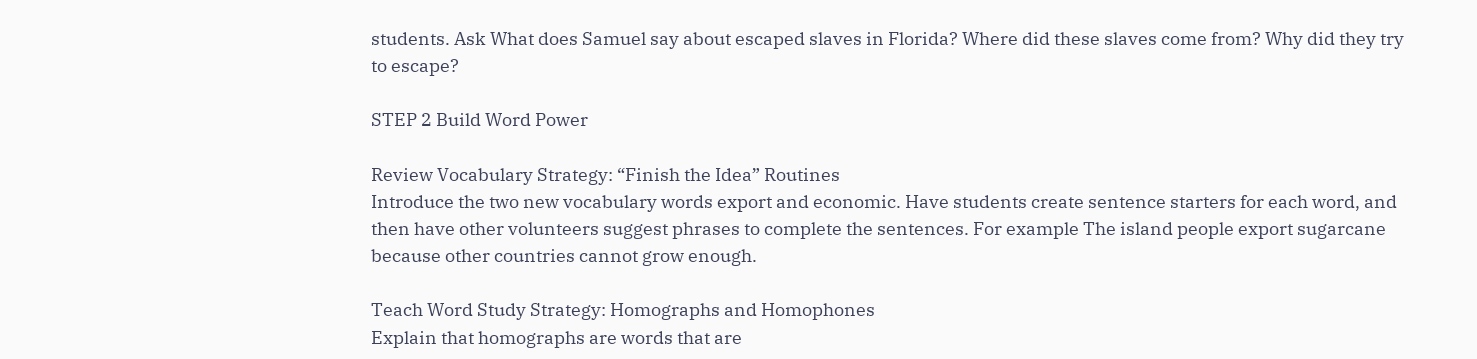students. Ask What does Samuel say about escaped slaves in Florida? Where did these slaves come from? Why did they try to escape?

STEP 2 Build Word Power

Review Vocabulary Strategy: “Finish the Idea” Routines
Introduce the two new vocabulary words export and economic. Have students create sentence starters for each word, and then have other volunteers suggest phrases to complete the sentences. For example The island people export sugarcane because other countries cannot grow enough.

Teach Word Study Strategy: Homographs and Homophones
Explain that homographs are words that are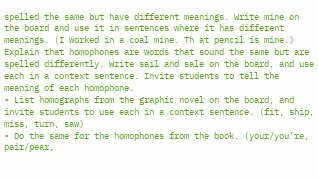spelled the same but have different meanings. Write mine on the board and use it in sentences where it has different meanings. (I worked in a coal mine. Th at pencil is mine.) Explain that homophones are words that sound the same but are spelled differently. Write sail and sale on the board, and use each in a context sentence. Invite students to tell the meaning of each homophone.
• List homographs from the graphic novel on the board, and invite students to use each in a context sentence. (fit, ship, miss, turn, saw)
• Do the same for the homophones from the book. (your/you’re, pair/pear,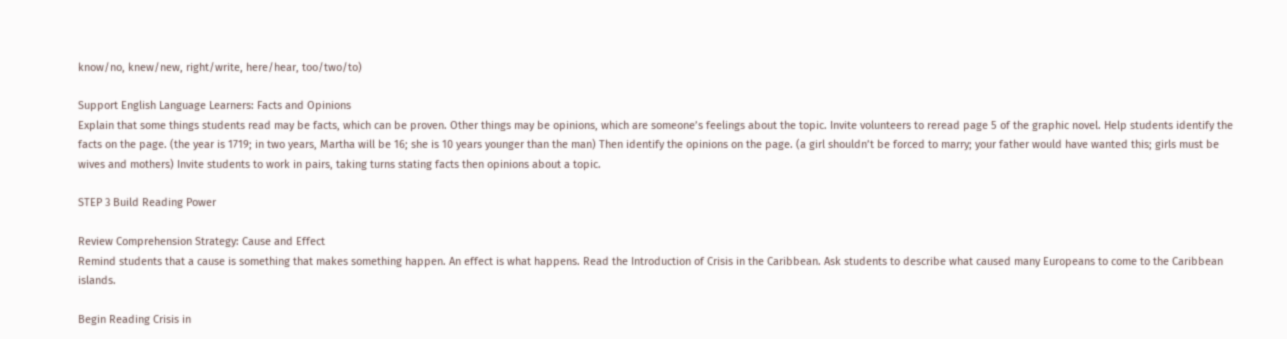know/no, knew/new, right/write, here/hear, too/two/to)

Support English Language Learners: Facts and Opinions
Explain that some things students read may be facts, which can be proven. Other things may be opinions, which are someone’s feelings about the topic. Invite volunteers to reread page 5 of the graphic novel. Help students identify the facts on the page. (the year is 1719; in two years, Martha will be 16; she is 10 years younger than the man) Then identify the opinions on the page. (a girl shouldn’t be forced to marry; your father would have wanted this; girls must be wives and mothers) Invite students to work in pairs, taking turns stating facts then opinions about a topic.

STEP 3 Build Reading Power

Review Comprehension Strategy: Cause and Effect
Remind students that a cause is something that makes something happen. An effect is what happens. Read the Introduction of Crisis in the Caribbean. Ask students to describe what caused many Europeans to come to the Caribbean islands.

Begin Reading Crisis in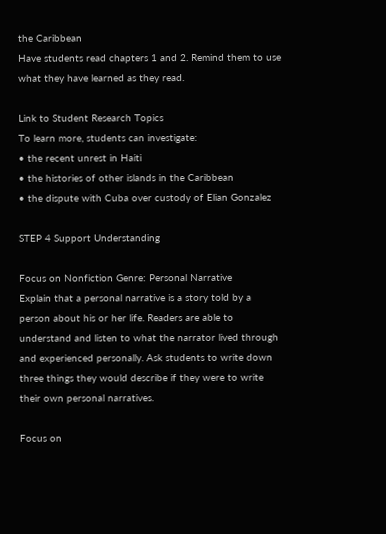the Caribbean
Have students read chapters 1 and 2. Remind them to use what they have learned as they read.

Link to Student Research Topics
To learn more, students can investigate:
• the recent unrest in Haiti
• the histories of other islands in the Caribbean
• the dispute with Cuba over custody of Elian Gonzalez

STEP 4 Support Understanding

Focus on Nonfiction Genre: Personal Narrative
Explain that a personal narrative is a story told by a person about his or her life. Readers are able to understand and listen to what the narrator lived through and experienced personally. Ask students to write down three things they would describe if they were to write their own personal narratives.

Focus on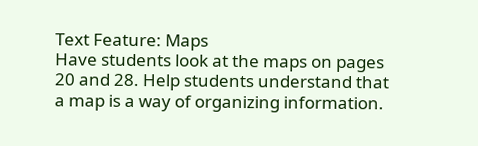Text Feature: Maps
Have students look at the maps on pages 20 and 28. Help students understand that a map is a way of organizing information.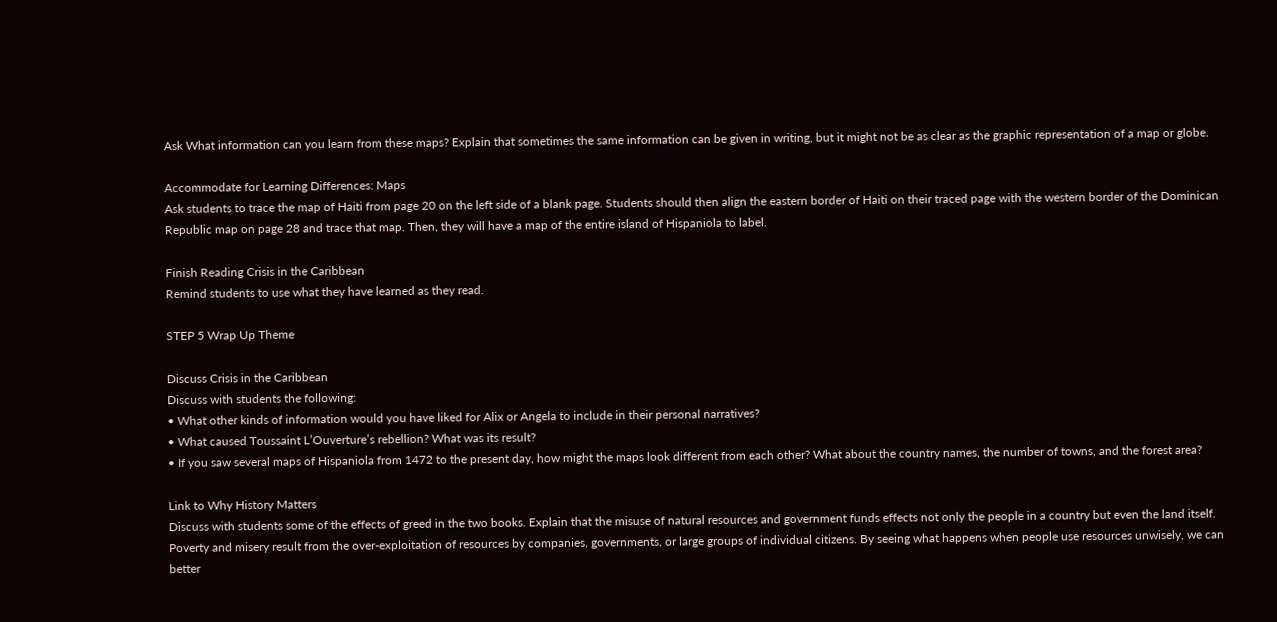Ask What information can you learn from these maps? Explain that sometimes the same information can be given in writing, but it might not be as clear as the graphic representation of a map or globe.

Accommodate for Learning Differences: Maps
Ask students to trace the map of Haiti from page 20 on the left side of a blank page. Students should then align the eastern border of Haiti on their traced page with the western border of the Dominican Republic map on page 28 and trace that map. Then, they will have a map of the entire island of Hispaniola to label.

Finish Reading Crisis in the Caribbean
Remind students to use what they have learned as they read.

STEP 5 Wrap Up Theme

Discuss Crisis in the Caribbean
Discuss with students the following:
• What other kinds of information would you have liked for Alix or Angela to include in their personal narratives?
• What caused Toussaint L’Ouverture’s rebellion? What was its result?
• If you saw several maps of Hispaniola from 1472 to the present day, how might the maps look different from each other? What about the country names, the number of towns, and the forest area?

Link to Why History Matters
Discuss with students some of the effects of greed in the two books. Explain that the misuse of natural resources and government funds effects not only the people in a country but even the land itself. Poverty and misery result from the over-exploitation of resources by companies, governments, or large groups of individual citizens. By seeing what happens when people use resources unwisely, we can better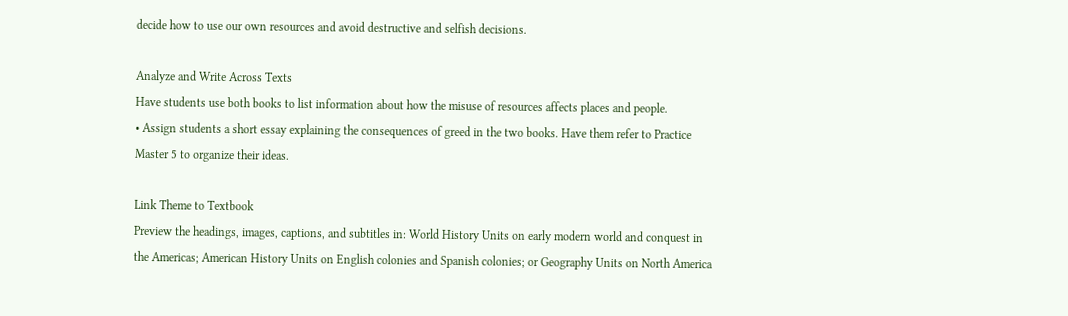decide how to use our own resources and avoid destructive and selfish decisions.

Analyze and Write Across Texts
Have students use both books to list information about how the misuse of resources affects places and people.
• Assign students a short essay explaining the consequences of greed in the two books. Have them refer to Practice Master 5 to organize their ideas.

Link Theme to Textbook
Preview the headings, images, captions, and subtitles in: World History Units on early modern world and conquest in the Americas; American History Units on English colonies and Spanish colonies; or Geography Units on North America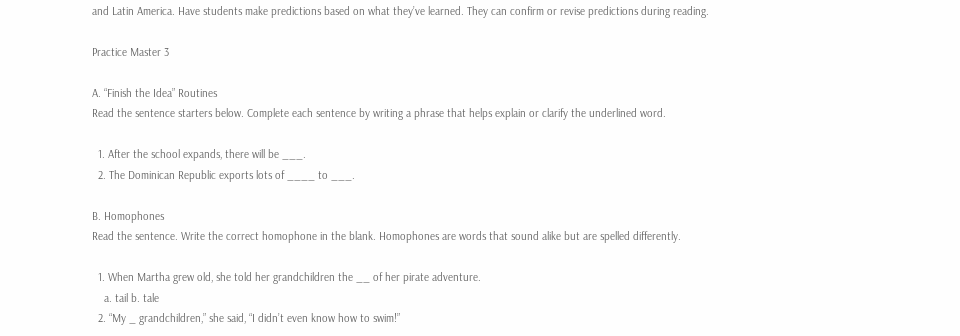and Latin America. Have students make predictions based on what they’ve learned. They can confirm or revise predictions during reading.

Practice Master 3

A. “Finish the Idea” Routines
Read the sentence starters below. Complete each sentence by writing a phrase that helps explain or clarify the underlined word.

  1. After the school expands, there will be ___.
  2. The Dominican Republic exports lots of ____ to ___.

B. Homophones
Read the sentence. Write the correct homophone in the blank. Homophones are words that sound alike but are spelled differently.

  1. When Martha grew old, she told her grandchildren the __ of her pirate adventure.
    a. tail b. tale
  2. “My _ grandchildren,” she said, “I didn’t even know how to swim!”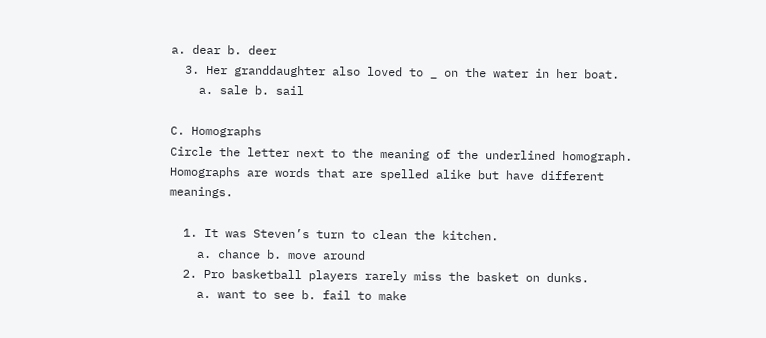a. dear b. deer
  3. Her granddaughter also loved to _ on the water in her boat.
    a. sale b. sail

C. Homographs
Circle the letter next to the meaning of the underlined homograph. Homographs are words that are spelled alike but have different meanings.

  1. It was Steven’s turn to clean the kitchen.
    a. chance b. move around
  2. Pro basketball players rarely miss the basket on dunks.
    a. want to see b. fail to make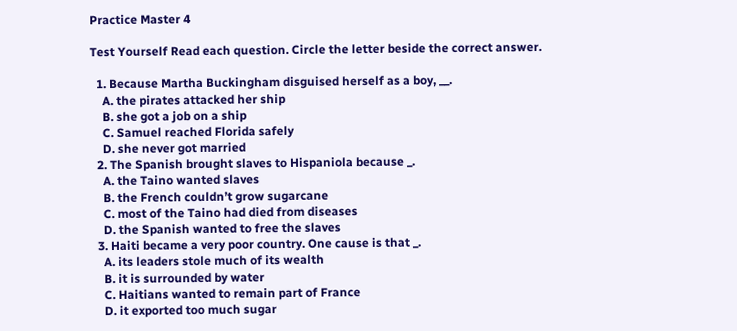Practice Master 4

Test Yourself Read each question. Circle the letter beside the correct answer.

  1. Because Martha Buckingham disguised herself as a boy, __.
    A. the pirates attacked her ship
    B. she got a job on a ship
    C. Samuel reached Florida safely
    D. she never got married
  2. The Spanish brought slaves to Hispaniola because _.
    A. the Taino wanted slaves
    B. the French couldn’t grow sugarcane
    C. most of the Taino had died from diseases
    D. the Spanish wanted to free the slaves
  3. Haiti became a very poor country. One cause is that _.
    A. its leaders stole much of its wealth
    B. it is surrounded by water
    C. Haitians wanted to remain part of France
    D. it exported too much sugar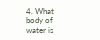4. What body of water is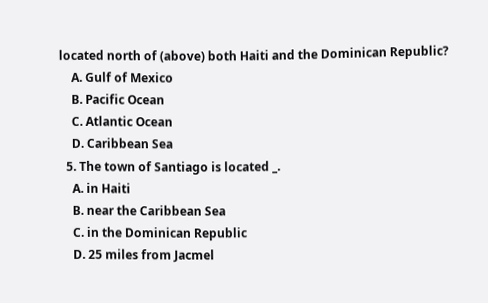located north of (above) both Haiti and the Dominican Republic?
    A. Gulf of Mexico
    B. Pacific Ocean
    C. Atlantic Ocean
    D. Caribbean Sea
  5. The town of Santiago is located _.
    A. in Haiti
    B. near the Caribbean Sea
    C. in the Dominican Republic
    D. 25 miles from Jacmel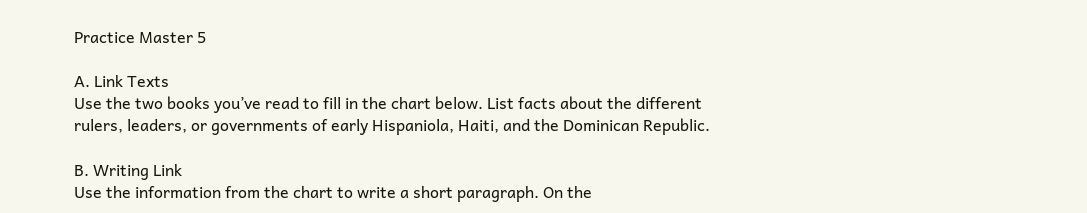Practice Master 5

A. Link Texts
Use the two books you’ve read to fill in the chart below. List facts about the different rulers, leaders, or governments of early Hispaniola, Haiti, and the Dominican Republic.

B. Writing Link
Use the information from the chart to write a short paragraph. On the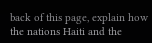back of this page, explain how the nations Haiti and the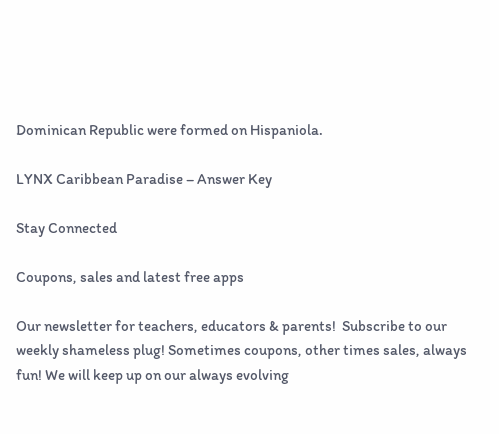Dominican Republic were formed on Hispaniola.

LYNX Caribbean Paradise – Answer Key

Stay Connected

Coupons, sales and latest free apps

Our newsletter for teachers, educators & parents!  Subscribe to our weekly shameless plug! Sometimes coupons, other times sales, always fun! We will keep up on our always evolving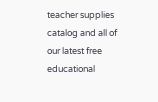teacher supplies catalog and all of our latest free educational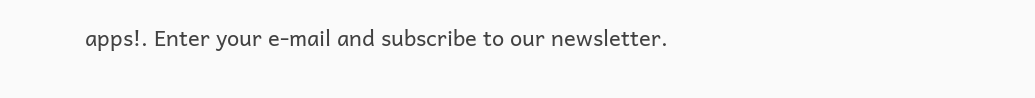apps!. Enter your e-mail and subscribe to our newsletter.